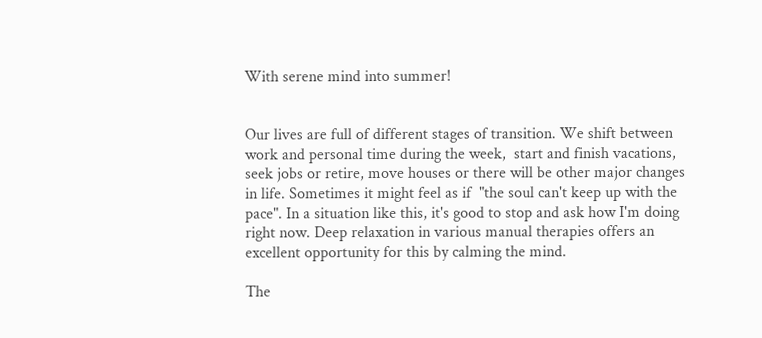With serene mind into summer!


Our lives are full of different stages of transition. We shift between work and personal time during the week,  start and finish vacations, seek jobs or retire, move houses or there will be other major changes in life. Sometimes it might feel as if  "the soul can't keep up with the pace". In a situation like this, it's good to stop and ask how I'm doing right now. Deep relaxation in various manual therapies offers an excellent opportunity for this by calming the mind.

The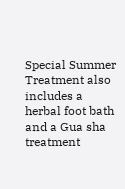Special Summer Treatment also includes a herbal foot bath and a Gua sha treatment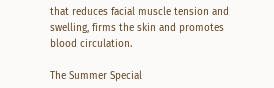that reduces facial muscle tension and swelling, firms the skin and promotes blood circulation.

The Summer Special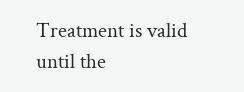Treatment is valid until the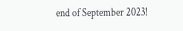end of September 2023!